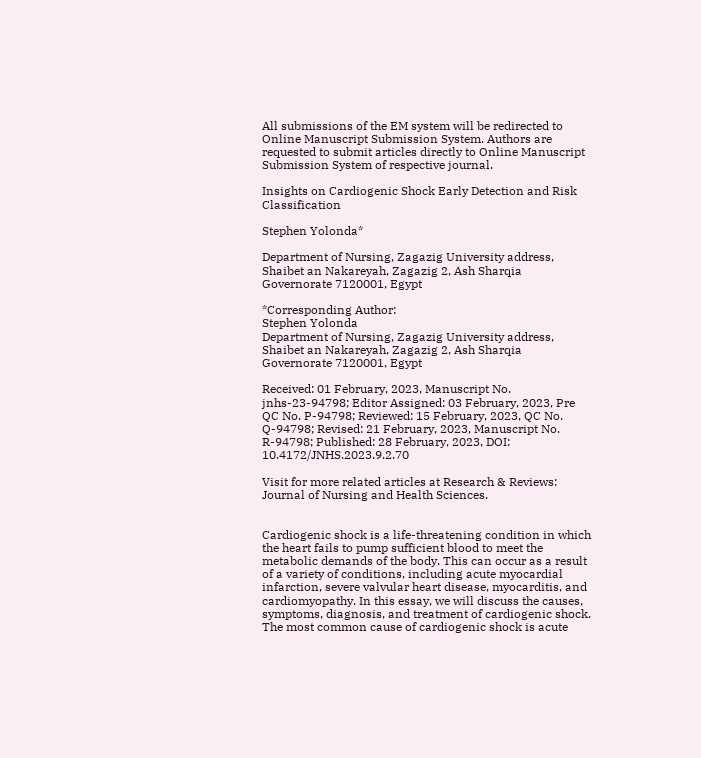All submissions of the EM system will be redirected to Online Manuscript Submission System. Authors are requested to submit articles directly to Online Manuscript Submission System of respective journal.

Insights on Cardiogenic Shock Early Detection and Risk Classification

Stephen Yolonda*

Department of Nursing, Zagazig University address, Shaibet an Nakareyah, Zagazig 2, Ash Sharqia Governorate 7120001, Egypt

*Corresponding Author:
Stephen Yolonda
Department of Nursing, Zagazig University address, Shaibet an Nakareyah, Zagazig 2, Ash Sharqia Governorate 7120001, Egypt

Received: 01 February, 2023, Manuscript No. jnhs-23-94798; Editor Assigned: 03 February, 2023, Pre QC No. P-94798; Reviewed: 15 February, 2023, QC No. Q-94798; Revised: 21 February, 2023, Manuscript No. R-94798; Published: 28 February, 2023, DOI: 10.4172/JNHS.2023.9.2.70

Visit for more related articles at Research & Reviews: Journal of Nursing and Health Sciences.


Cardiogenic shock is a life-threatening condition in which the heart fails to pump sufficient blood to meet the metabolic demands of the body. This can occur as a result of a variety of conditions, including acute myocardial infarction, severe valvular heart disease, myocarditis, and cardiomyopathy. In this essay, we will discuss the causes, symptoms, diagnosis, and treatment of cardiogenic shock. The most common cause of cardiogenic shock is acute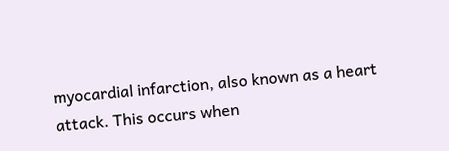myocardial infarction, also known as a heart attack. This occurs when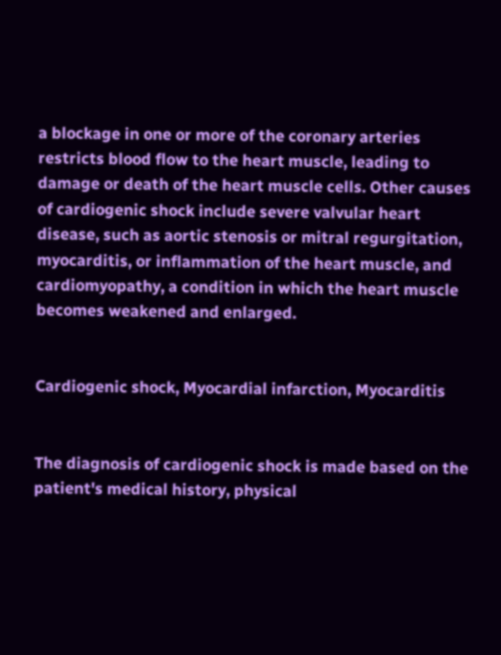a blockage in one or more of the coronary arteries restricts blood flow to the heart muscle, leading to damage or death of the heart muscle cells. Other causes of cardiogenic shock include severe valvular heart disease, such as aortic stenosis or mitral regurgitation, myocarditis, or inflammation of the heart muscle, and cardiomyopathy, a condition in which the heart muscle becomes weakened and enlarged.


Cardiogenic shock, Myocardial infarction, Myocarditis


The diagnosis of cardiogenic shock is made based on the patient's medical history, physical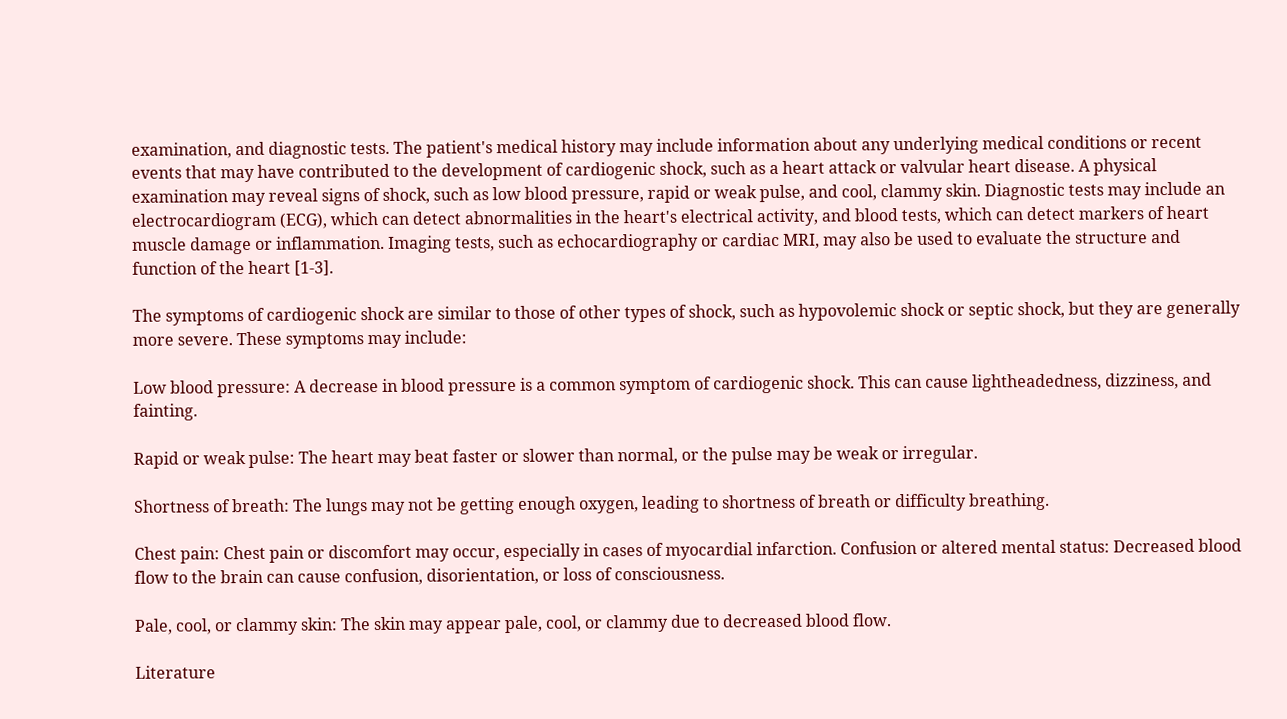examination, and diagnostic tests. The patient's medical history may include information about any underlying medical conditions or recent events that may have contributed to the development of cardiogenic shock, such as a heart attack or valvular heart disease. A physical examination may reveal signs of shock, such as low blood pressure, rapid or weak pulse, and cool, clammy skin. Diagnostic tests may include an electrocardiogram (ECG), which can detect abnormalities in the heart's electrical activity, and blood tests, which can detect markers of heart muscle damage or inflammation. Imaging tests, such as echocardiography or cardiac MRI, may also be used to evaluate the structure and function of the heart [1-3].

The symptoms of cardiogenic shock are similar to those of other types of shock, such as hypovolemic shock or septic shock, but they are generally more severe. These symptoms may include:

Low blood pressure: A decrease in blood pressure is a common symptom of cardiogenic shock. This can cause lightheadedness, dizziness, and fainting.

Rapid or weak pulse: The heart may beat faster or slower than normal, or the pulse may be weak or irregular.

Shortness of breath: The lungs may not be getting enough oxygen, leading to shortness of breath or difficulty breathing.

Chest pain: Chest pain or discomfort may occur, especially in cases of myocardial infarction. Confusion or altered mental status: Decreased blood flow to the brain can cause confusion, disorientation, or loss of consciousness.

Pale, cool, or clammy skin: The skin may appear pale, cool, or clammy due to decreased blood flow.

Literature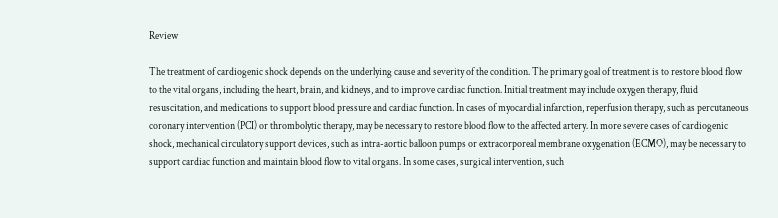Review

The treatment of cardiogenic shock depends on the underlying cause and severity of the condition. The primary goal of treatment is to restore blood flow to the vital organs, including the heart, brain, and kidneys, and to improve cardiac function. Initial treatment may include oxygen therapy, fluid resuscitation, and medications to support blood pressure and cardiac function. In cases of myocardial infarction, reperfusion therapy, such as percutaneous coronary intervention (PCI) or thrombolytic therapy, may be necessary to restore blood flow to the affected artery. In more severe cases of cardiogenic shock, mechanical circulatory support devices, such as intra-aortic balloon pumps or extracorporeal membrane oxygenation (ECMO), may be necessary to support cardiac function and maintain blood flow to vital organs. In some cases, surgical intervention, such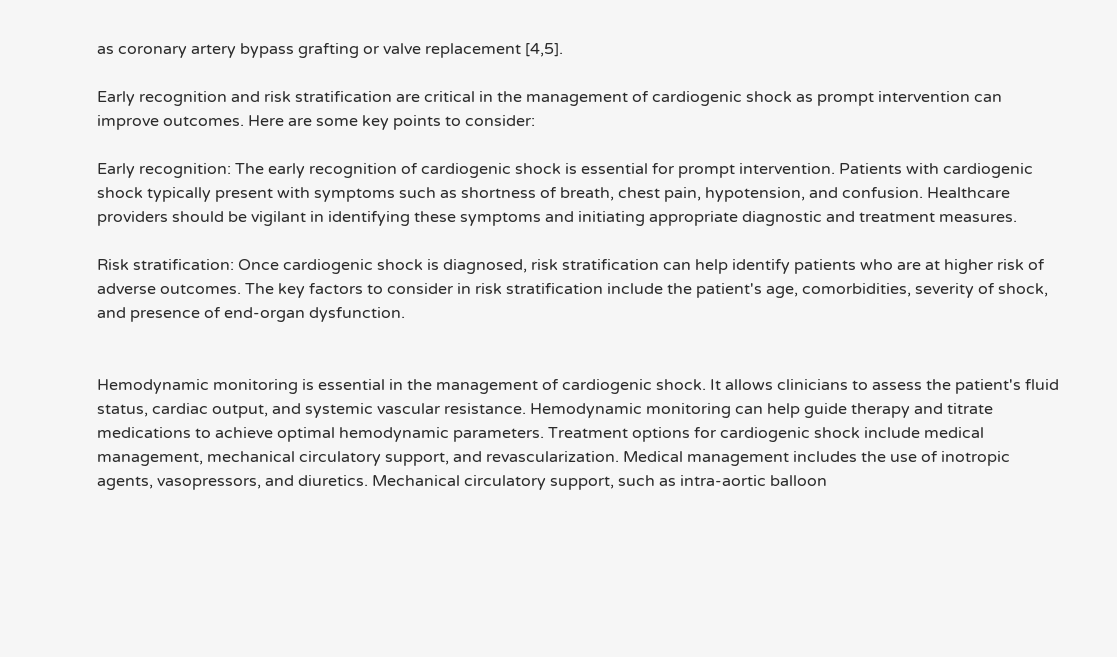as coronary artery bypass grafting or valve replacement [4,5].

Early recognition and risk stratification are critical in the management of cardiogenic shock as prompt intervention can improve outcomes. Here are some key points to consider:

Early recognition: The early recognition of cardiogenic shock is essential for prompt intervention. Patients with cardiogenic shock typically present with symptoms such as shortness of breath, chest pain, hypotension, and confusion. Healthcare providers should be vigilant in identifying these symptoms and initiating appropriate diagnostic and treatment measures.

Risk stratification: Once cardiogenic shock is diagnosed, risk stratification can help identify patients who are at higher risk of adverse outcomes. The key factors to consider in risk stratification include the patient's age, comorbidities, severity of shock, and presence of end-organ dysfunction.


Hemodynamic monitoring is essential in the management of cardiogenic shock. It allows clinicians to assess the patient's fluid status, cardiac output, and systemic vascular resistance. Hemodynamic monitoring can help guide therapy and titrate medications to achieve optimal hemodynamic parameters. Treatment options for cardiogenic shock include medical management, mechanical circulatory support, and revascularization. Medical management includes the use of inotropic agents, vasopressors, and diuretics. Mechanical circulatory support, such as intra-aortic balloon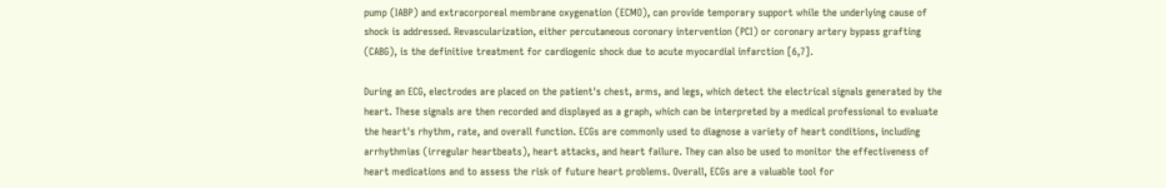pump (IABP) and extracorporeal membrane oxygenation (ECMO), can provide temporary support while the underlying cause of shock is addressed. Revascularization, either percutaneous coronary intervention (PCI) or coronary artery bypass grafting (CABG), is the definitive treatment for cardiogenic shock due to acute myocardial infarction [6,7].

During an ECG, electrodes are placed on the patient's chest, arms, and legs, which detect the electrical signals generated by the heart. These signals are then recorded and displayed as a graph, which can be interpreted by a medical professional to evaluate the heart's rhythm, rate, and overall function. ECGs are commonly used to diagnose a variety of heart conditions, including arrhythmias (irregular heartbeats), heart attacks, and heart failure. They can also be used to monitor the effectiveness of heart medications and to assess the risk of future heart problems. Overall, ECGs are a valuable tool for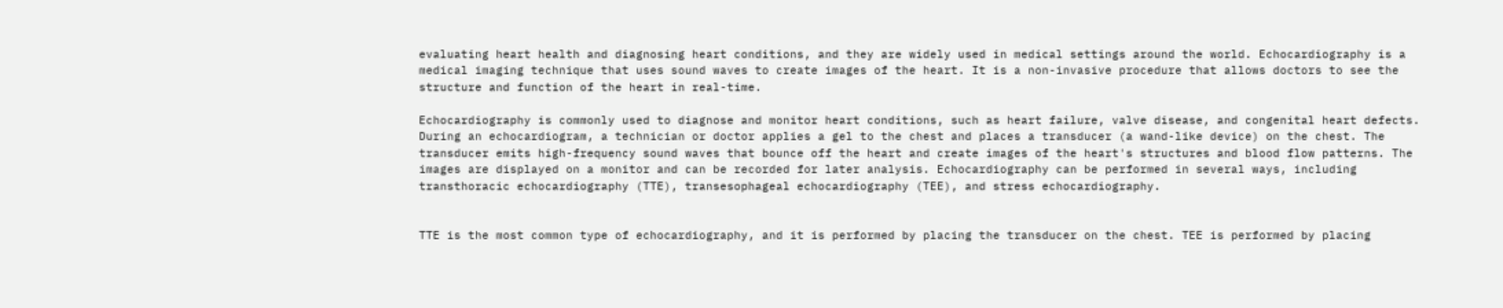evaluating heart health and diagnosing heart conditions, and they are widely used in medical settings around the world. Echocardiography is a medical imaging technique that uses sound waves to create images of the heart. It is a non-invasive procedure that allows doctors to see the structure and function of the heart in real-time.

Echocardiography is commonly used to diagnose and monitor heart conditions, such as heart failure, valve disease, and congenital heart defects. During an echocardiogram, a technician or doctor applies a gel to the chest and places a transducer (a wand-like device) on the chest. The transducer emits high-frequency sound waves that bounce off the heart and create images of the heart's structures and blood flow patterns. The images are displayed on a monitor and can be recorded for later analysis. Echocardiography can be performed in several ways, including transthoracic echocardiography (TTE), transesophageal echocardiography (TEE), and stress echocardiography.


TTE is the most common type of echocardiography, and it is performed by placing the transducer on the chest. TEE is performed by placing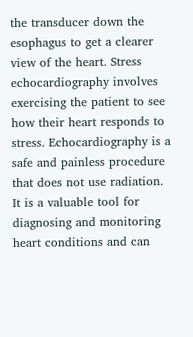the transducer down the esophagus to get a clearer view of the heart. Stress echocardiography involves exercising the patient to see how their heart responds to stress. Echocardiography is a safe and painless procedure that does not use radiation. It is a valuable tool for diagnosing and monitoring heart conditions and can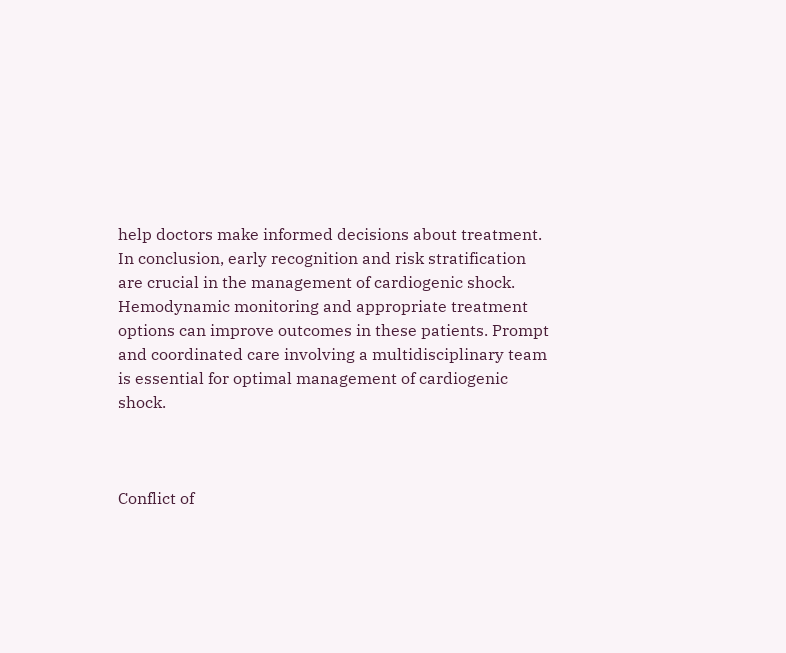help doctors make informed decisions about treatment. In conclusion, early recognition and risk stratification are crucial in the management of cardiogenic shock. Hemodynamic monitoring and appropriate treatment options can improve outcomes in these patients. Prompt and coordinated care involving a multidisciplinary team is essential for optimal management of cardiogenic shock.



Conflict of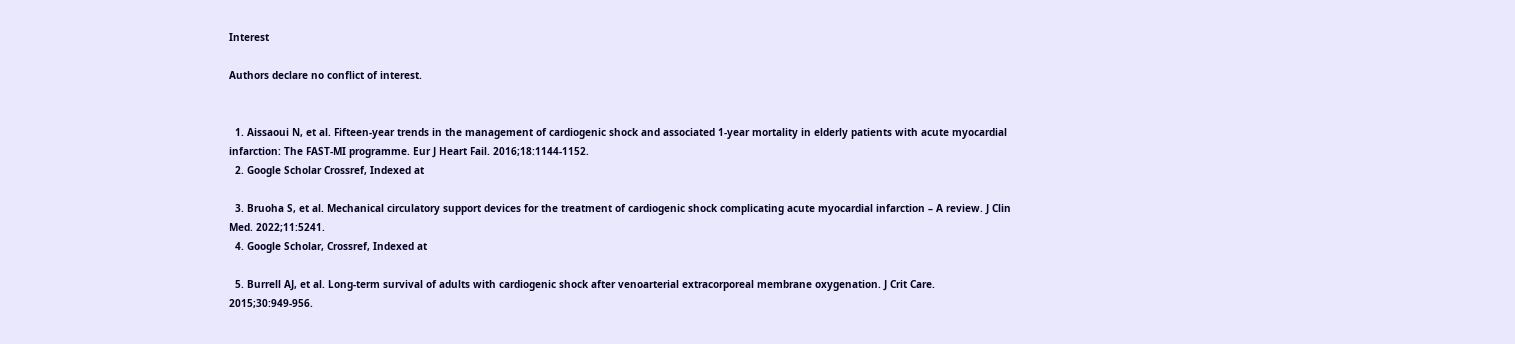Interest

Authors declare no conflict of interest.


  1. Aissaoui N, et al. Fifteen‐year trends in the management of cardiogenic shock and associated 1‐year mortality in elderly patients with acute myocardial infarction: The FAST‐MI programme. Eur J Heart Fail. 2016;18:1144-1152.
  2. Google Scholar Crossref, Indexed at

  3. Bruoha S, et al. Mechanical circulatory support devices for the treatment of cardiogenic shock complicating acute myocardial infarction – A review. J Clin Med. 2022;11:5241.
  4. Google Scholar, Crossref, Indexed at

  5. Burrell AJ, et al. Long-term survival of adults with cardiogenic shock after venoarterial extracorporeal membrane oxygenation. J Crit Care. 2015;30:949-956.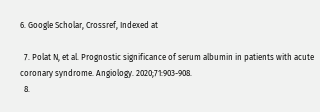6. Google Scholar, Crossref, Indexed at

  7. Polat N, et al. Prognostic significance of serum albumin in patients with acute coronary syndrome. Angiology. 2020;71:903-908.
  8.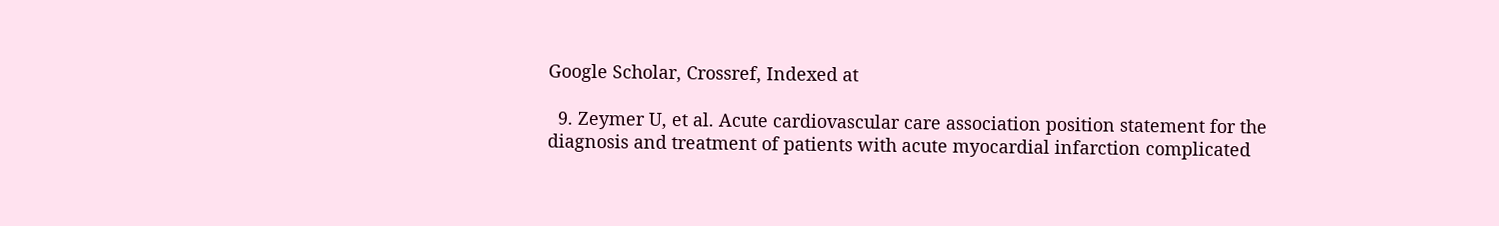Google Scholar, Crossref, Indexed at

  9. Zeymer U, et al. Acute cardiovascular care association position statement for the diagnosis and treatment of patients with acute myocardial infarction complicated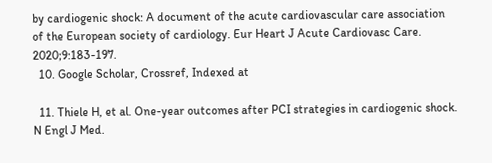by cardiogenic shock: A document of the acute cardiovascular care association of the European society of cardiology. Eur Heart J Acute Cardiovasc Care. 2020;9:183-197.
  10. Google Scholar, Crossref, Indexed at

  11. Thiele H, et al. One-year outcomes after PCI strategies in cardiogenic shock. N Engl J Med.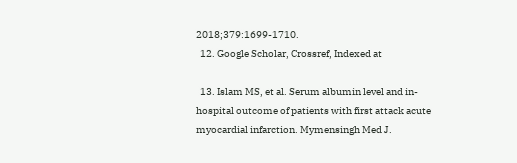2018;379:1699-1710.
  12. Google Scholar, Crossref, Indexed at

  13. Islam MS, et al. Serum albumin level and in-hospital outcome of patients with first attack acute myocardial infarction. Mymensingh Med J.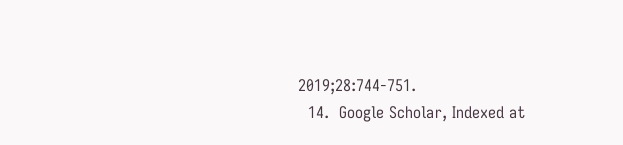2019;28:744-751.
  14.  Google Scholar, Indexed at